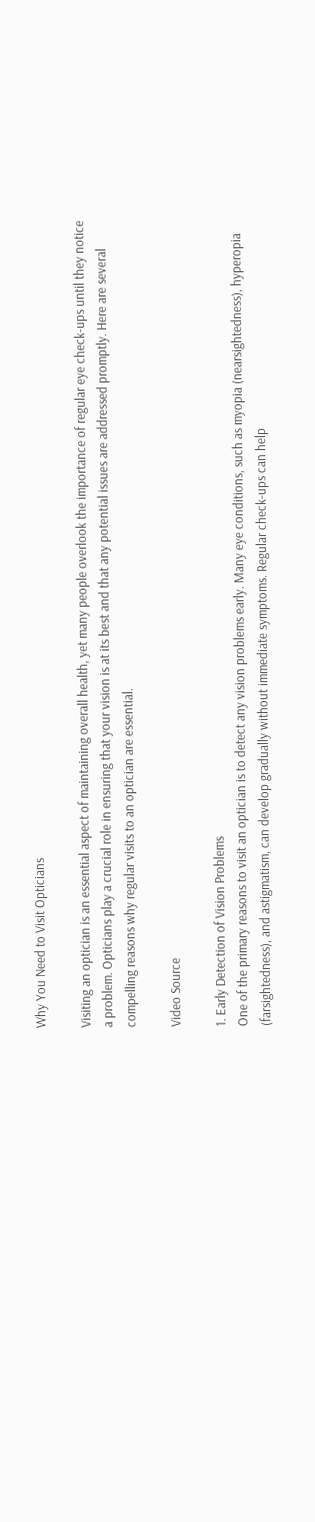Why You Need to Visit Opticians

Visiting an optician is an essential aspect of maintaining overall health, yet many people overlook the importance of regular eye check-ups until they notice a problem. Opticians play a crucial role in ensuring that your vision is at its best and that any potential issues are addressed promptly. Here are several compelling reasons why regular visits to an optician are essential.

Video Source

1. Early Detection of Vision Problems
One of the primary reasons to visit an optician is to detect any vision problems early. Many eye conditions, such as myopia (nearsightedness), hyperopia (farsightedness), and astigmatism, can develop gradually without immediate symptoms. Regular check-ups can help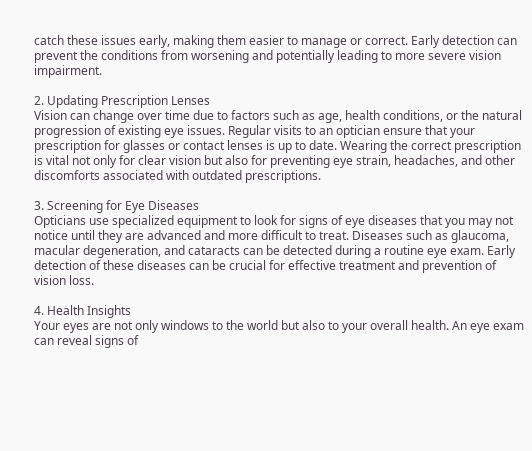catch these issues early, making them easier to manage or correct. Early detection can prevent the conditions from worsening and potentially leading to more severe vision impairment.

2. Updating Prescription Lenses
Vision can change over time due to factors such as age, health conditions, or the natural progression of existing eye issues. Regular visits to an optician ensure that your prescription for glasses or contact lenses is up to date. Wearing the correct prescription is vital not only for clear vision but also for preventing eye strain, headaches, and other discomforts associated with outdated prescriptions.

3. Screening for Eye Diseases
Opticians use specialized equipment to look for signs of eye diseases that you may not notice until they are advanced and more difficult to treat. Diseases such as glaucoma, macular degeneration, and cataracts can be detected during a routine eye exam. Early detection of these diseases can be crucial for effective treatment and prevention of vision loss.

4. Health Insights
Your eyes are not only windows to the world but also to your overall health. An eye exam can reveal signs of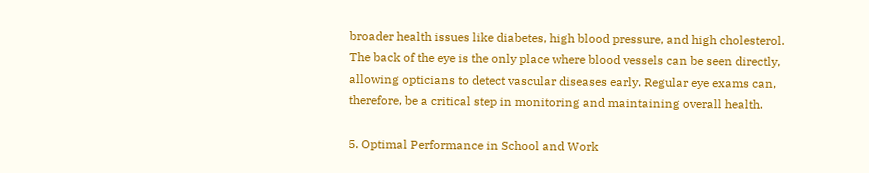broader health issues like diabetes, high blood pressure, and high cholesterol. The back of the eye is the only place where blood vessels can be seen directly, allowing opticians to detect vascular diseases early. Regular eye exams can, therefore, be a critical step in monitoring and maintaining overall health.

5. Optimal Performance in School and Work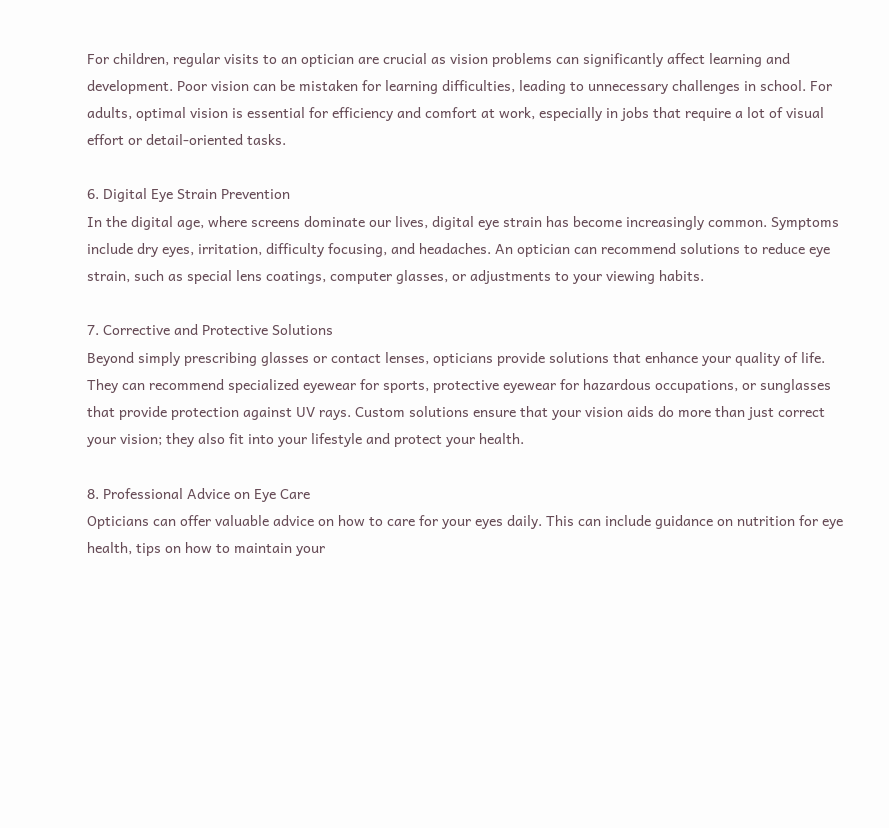For children, regular visits to an optician are crucial as vision problems can significantly affect learning and development. Poor vision can be mistaken for learning difficulties, leading to unnecessary challenges in school. For adults, optimal vision is essential for efficiency and comfort at work, especially in jobs that require a lot of visual effort or detail-oriented tasks.

6. Digital Eye Strain Prevention
In the digital age, where screens dominate our lives, digital eye strain has become increasingly common. Symptoms include dry eyes, irritation, difficulty focusing, and headaches. An optician can recommend solutions to reduce eye strain, such as special lens coatings, computer glasses, or adjustments to your viewing habits.

7. Corrective and Protective Solutions
Beyond simply prescribing glasses or contact lenses, opticians provide solutions that enhance your quality of life. They can recommend specialized eyewear for sports, protective eyewear for hazardous occupations, or sunglasses that provide protection against UV rays. Custom solutions ensure that your vision aids do more than just correct your vision; they also fit into your lifestyle and protect your health.

8. Professional Advice on Eye Care
Opticians can offer valuable advice on how to care for your eyes daily. This can include guidance on nutrition for eye health, tips on how to maintain your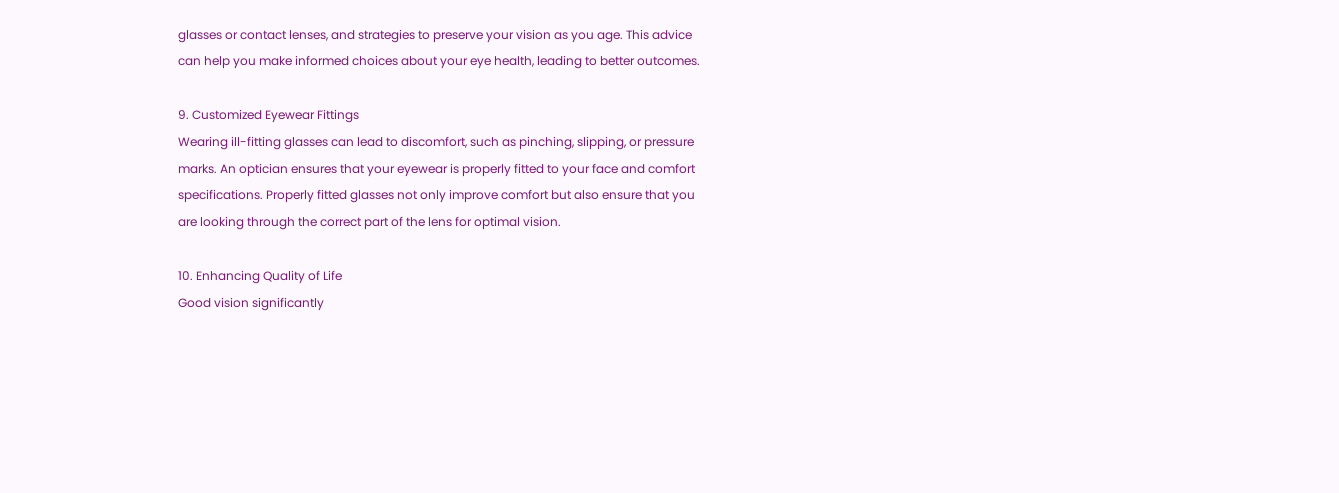glasses or contact lenses, and strategies to preserve your vision as you age. This advice can help you make informed choices about your eye health, leading to better outcomes.

9. Customized Eyewear Fittings
Wearing ill-fitting glasses can lead to discomfort, such as pinching, slipping, or pressure marks. An optician ensures that your eyewear is properly fitted to your face and comfort specifications. Properly fitted glasses not only improve comfort but also ensure that you are looking through the correct part of the lens for optimal vision.

10. Enhancing Quality of Life
Good vision significantly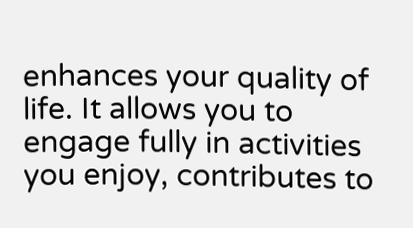enhances your quality of life. It allows you to engage fully in activities you enjoy, contributes to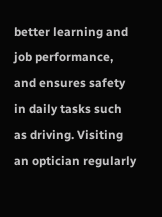better learning and job performance, and ensures safety in daily tasks such as driving. Visiting an optician regularly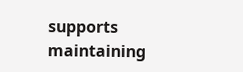supports maintaining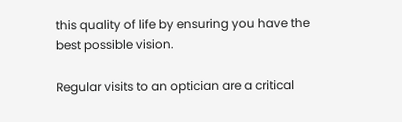this quality of life by ensuring you have the best possible vision.

Regular visits to an optician are a critical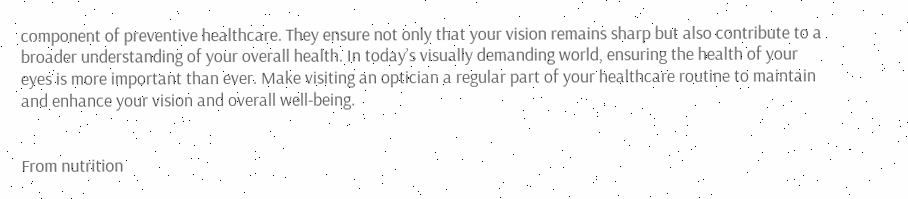component of preventive healthcare. They ensure not only that your vision remains sharp but also contribute to a broader understanding of your overall health. In today’s visually demanding world, ensuring the health of your eyes is more important than ever. Make visiting an optician a regular part of your healthcare routine to maintain and enhance your vision and overall well-being.


From nutrition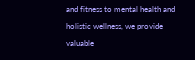and fitness to mental health and holistic wellness, we provide valuable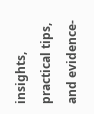insights, practical tips, and evidence-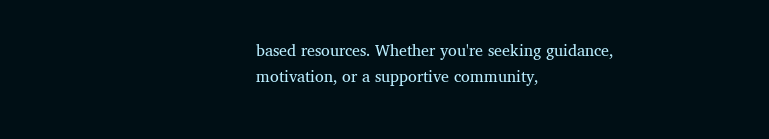based resources. Whether you're seeking guidance, motivation, or a supportive community,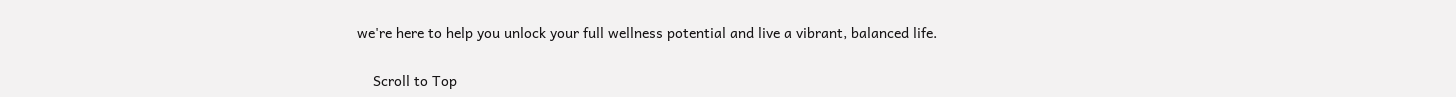we're here to help you unlock your full wellness potential and live a vibrant, balanced life.


    Scroll to Top